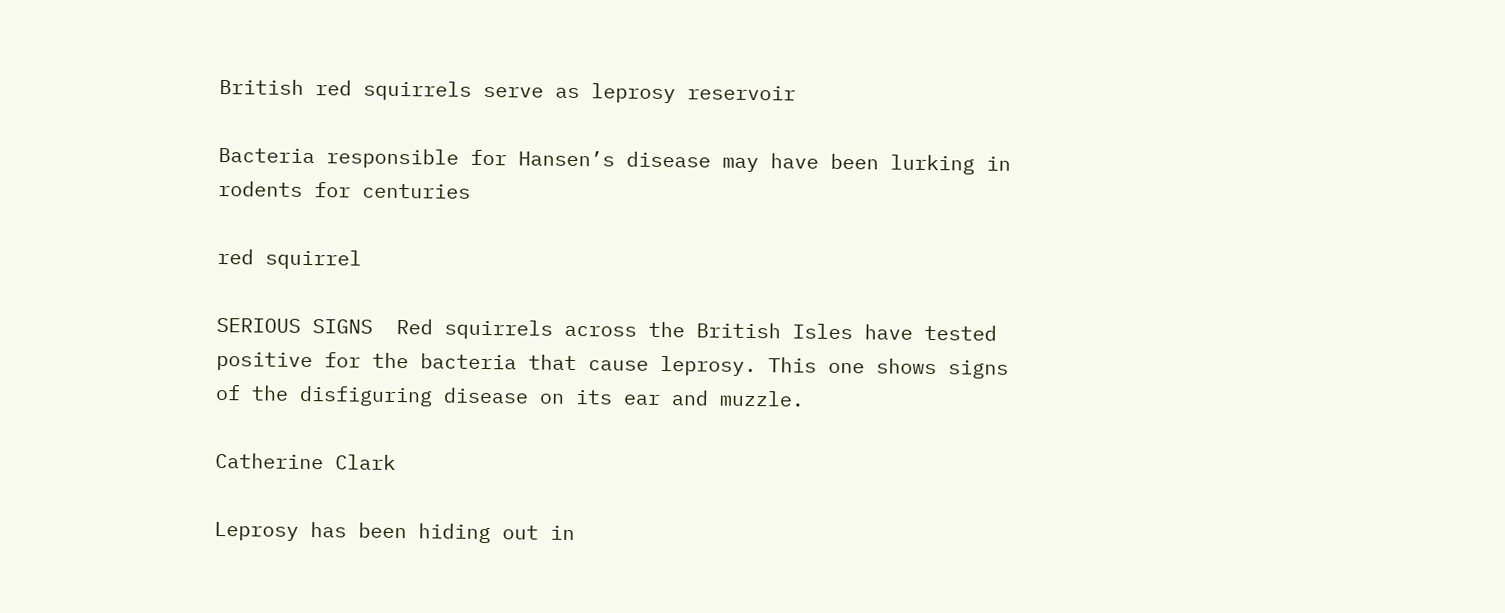British red squirrels serve as leprosy reservoir

Bacteria responsible for Hansen’s disease may have been lurking in rodents for centuries

red squirrel

SERIOUS SIGNS  Red squirrels across the British Isles have tested positive for the bacteria that cause leprosy. This one shows signs of the disfiguring disease on its ear and muzzle.

Catherine Clark

Leprosy has been hiding out in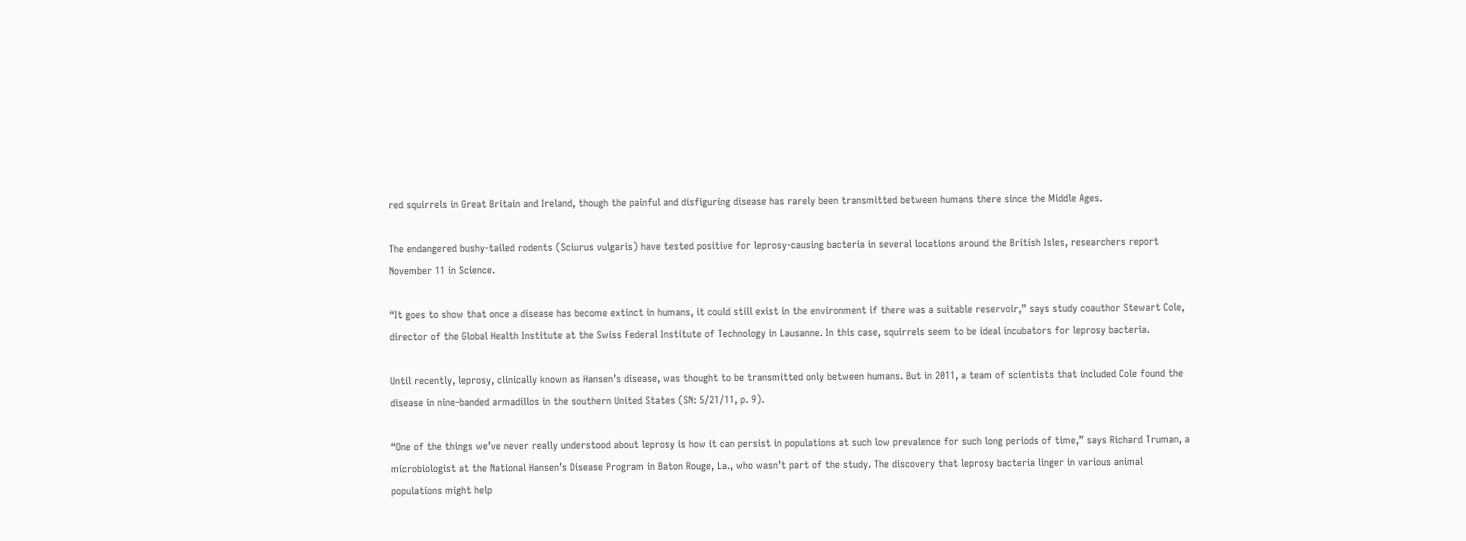red squirrels in Great Britain and Ireland, though the painful and disfiguring disease has rarely been transmitted between humans there since the Middle Ages.

The endangered bushy-tailed rodents (Sciurus vulgaris) have tested positive for leprosy-causing bacteria in several locations around the British Isles, researchers report November 11 in Science.

“It goes to show that once a disease has become extinct in humans, it could still exist in the environment if there was a suitable reservoir,” says study coauthor Stewart Cole, director of the Global Health Institute at the Swiss Federal Institute of Technology in Lausanne. In this case, squirrels seem to be ideal incubators for leprosy bacteria.

Until recently, leprosy, clinically known as Hansen’s disease, was thought to be transmitted only between humans. But in 2011, a team of scientists that included Cole found the disease in nine-banded armadillos in the southern United States (SN: 5/21/11, p. 9).

“One of the things we’ve never really understood about leprosy is how it can persist in populations at such low prevalence for such long periods of time,” says Richard Truman, a microbiologist at the National Hansen’s Disease Program in Baton Rouge, La., who wasn’t part of the study. The discovery that leprosy bacteria linger in various animal populations might help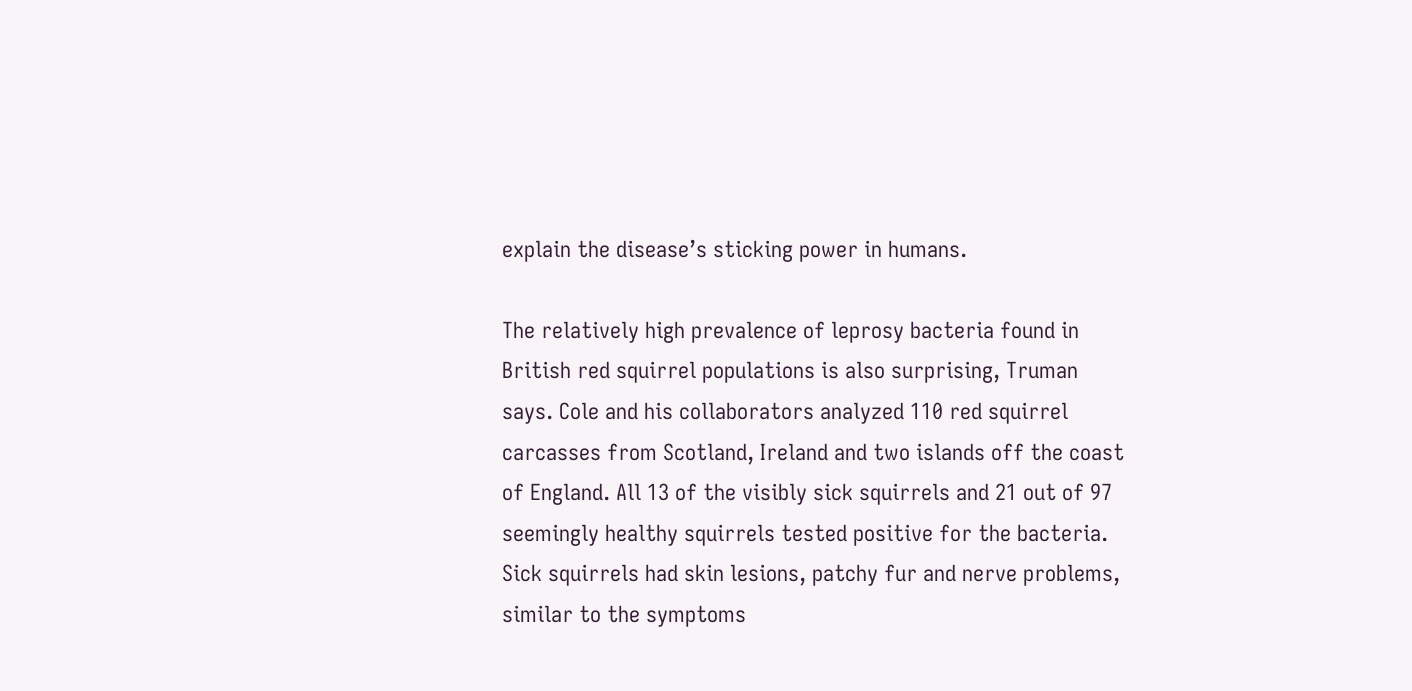explain the disease’s sticking power in humans.

The relatively high prevalence of leprosy bacteria found in British red squirrel populations is also surprising, Truman says. Cole and his collaborators analyzed 110 red squirrel carcasses from Scotland, Ireland and two islands off the coast of England. All 13 of the visibly sick squirrels and 21 out of 97 seemingly healthy squirrels tested positive for the bacteria. Sick squirrels had skin lesions, patchy fur and nerve problems, similar to the symptoms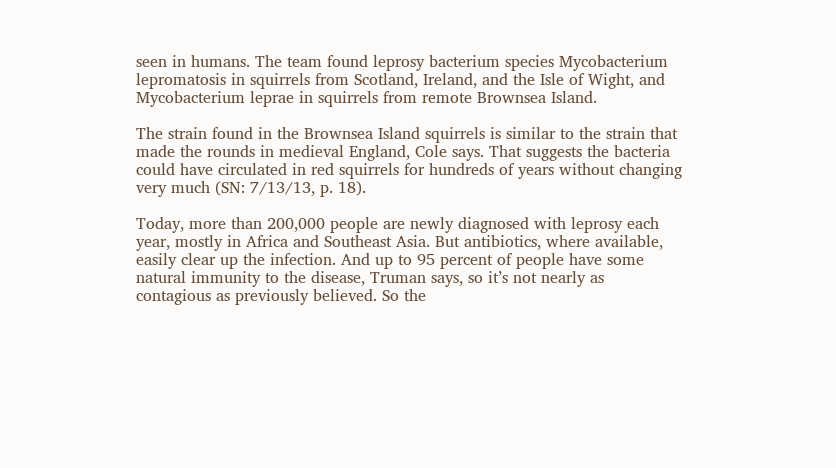seen in humans. The team found leprosy bacterium species Mycobacterium lepromatosis in squirrels from Scotland, Ireland, and the Isle of Wight, and Mycobacterium leprae in squirrels from remote Brownsea Island.

The strain found in the Brownsea Island squirrels is similar to the strain that made the rounds in medieval England, Cole says. That suggests the bacteria could have circulated in red squirrels for hundreds of years without changing very much (SN: 7/13/13, p. 18).

Today, more than 200,000 people are newly diagnosed with leprosy each year, mostly in Africa and Southeast Asia. But antibiotics, where available, easily clear up the infection. And up to 95 percent of people have some natural immunity to the disease, Truman says, so it’s not nearly as contagious as previously believed. So the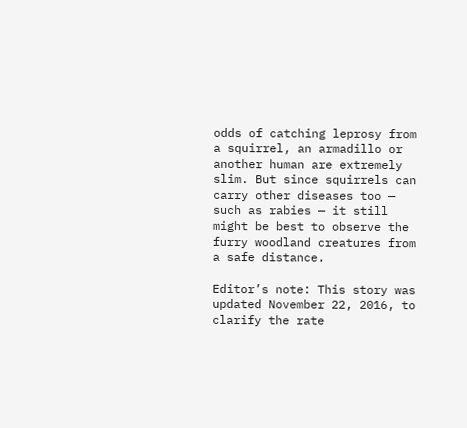odds of catching leprosy from a squirrel, an armadillo or another human are extremely slim. But since squirrels can carry other diseases too — such as rabies — it still might be best to observe the furry woodland creatures from a safe distance.

Editor’s note: This story was updated November 22, 2016, to clarify the rate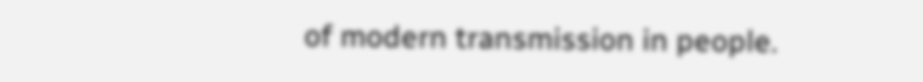of modern transmission in people.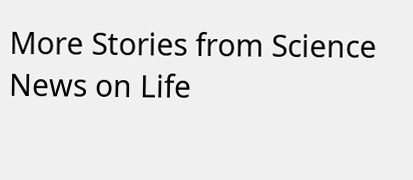More Stories from Science News on Life